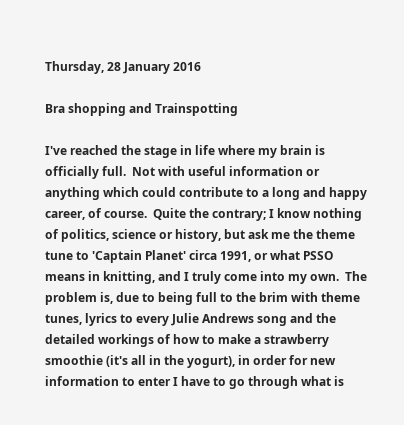Thursday, 28 January 2016

Bra shopping and Trainspotting

I've reached the stage in life where my brain is officially full.  Not with useful information or anything which could contribute to a long and happy career, of course.  Quite the contrary; I know nothing of politics, science or history, but ask me the theme tune to 'Captain Planet' circa 1991, or what PSSO means in knitting, and I truly come into my own.  The problem is, due to being full to the brim with theme tunes, lyrics to every Julie Andrews song and the detailed workings of how to make a strawberry smoothie (it's all in the yogurt), in order for new information to enter I have to go through what is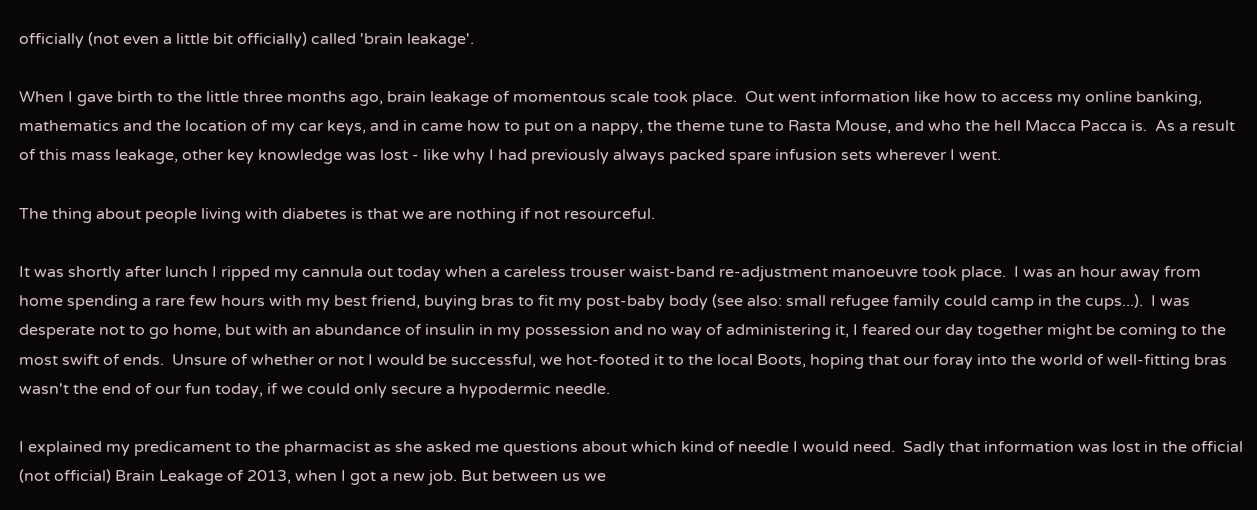officially (not even a little bit officially) called 'brain leakage'.

When I gave birth to the little three months ago, brain leakage of momentous scale took place.  Out went information like how to access my online banking, mathematics and the location of my car keys, and in came how to put on a nappy, the theme tune to Rasta Mouse, and who the hell Macca Pacca is.  As a result of this mass leakage, other key knowledge was lost - like why I had previously always packed spare infusion sets wherever I went.

The thing about people living with diabetes is that we are nothing if not resourceful.

It was shortly after lunch I ripped my cannula out today when a careless trouser waist-band re-adjustment manoeuvre took place.  I was an hour away from home spending a rare few hours with my best friend, buying bras to fit my post-baby body (see also: small refugee family could camp in the cups...).  I was desperate not to go home, but with an abundance of insulin in my possession and no way of administering it, I feared our day together might be coming to the most swift of ends.  Unsure of whether or not I would be successful, we hot-footed it to the local Boots, hoping that our foray into the world of well-fitting bras wasn't the end of our fun today, if we could only secure a hypodermic needle.

I explained my predicament to the pharmacist as she asked me questions about which kind of needle I would need.  Sadly that information was lost in the official (not official) Brain Leakage of 2013, when I got a new job. But between us we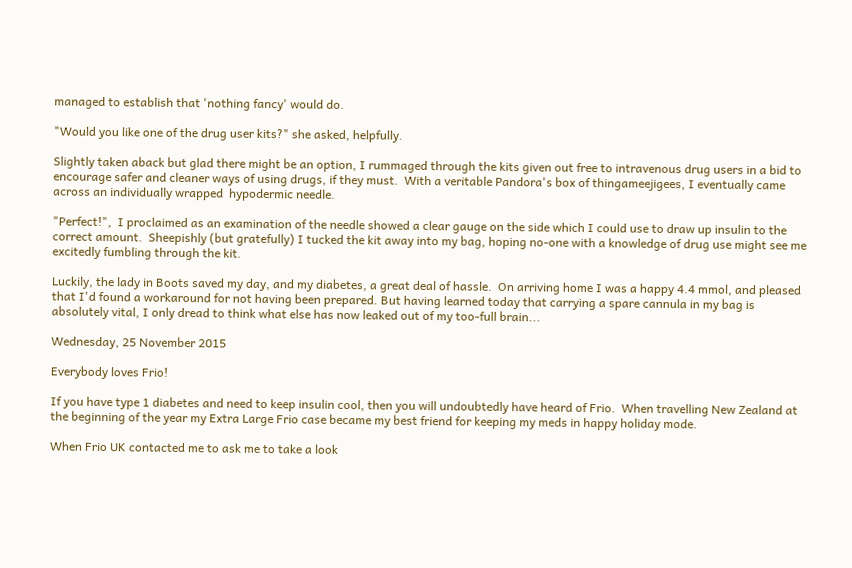managed to establish that 'nothing fancy' would do.

"Would you like one of the drug user kits?" she asked, helpfully.

Slightly taken aback but glad there might be an option, I rummaged through the kits given out free to intravenous drug users in a bid to encourage safer and cleaner ways of using drugs, if they must.  With a veritable Pandora's box of thingameejigees, I eventually came across an individually wrapped  hypodermic needle.

"Perfect!",  I proclaimed as an examination of the needle showed a clear gauge on the side which I could use to draw up insulin to the correct amount.  Sheepishly (but gratefully) I tucked the kit away into my bag, hoping no-one with a knowledge of drug use might see me excitedly fumbling through the kit.

Luckily, the lady in Boots saved my day, and my diabetes, a great deal of hassle.  On arriving home I was a happy 4.4 mmol, and pleased that I'd found a workaround for not having been prepared. But having learned today that carrying a spare cannula in my bag is absolutely vital, I only dread to think what else has now leaked out of my too-full brain...

Wednesday, 25 November 2015

Everybody loves Frio!

If you have type 1 diabetes and need to keep insulin cool, then you will undoubtedly have heard of Frio.  When travelling New Zealand at the beginning of the year my Extra Large Frio case became my best friend for keeping my meds in happy holiday mode.

When Frio UK contacted me to ask me to take a look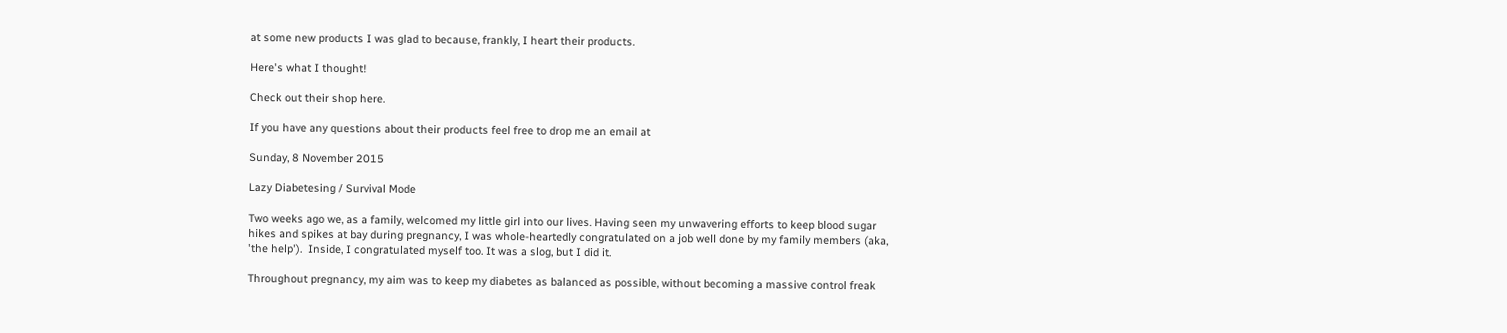at some new products I was glad to because, frankly, I heart their products.

Here's what I thought!

Check out their shop here.

If you have any questions about their products feel free to drop me an email at

Sunday, 8 November 2015

Lazy Diabetesing / Survival Mode

Two weeks ago we, as a family, welcomed my little girl into our lives. Having seen my unwavering efforts to keep blood sugar hikes and spikes at bay during pregnancy, I was whole-heartedly congratulated on a job well done by my family members (aka, 'the help').  Inside, I congratulated myself too. It was a slog, but I did it.

Throughout pregnancy, my aim was to keep my diabetes as balanced as possible, without becoming a massive control freak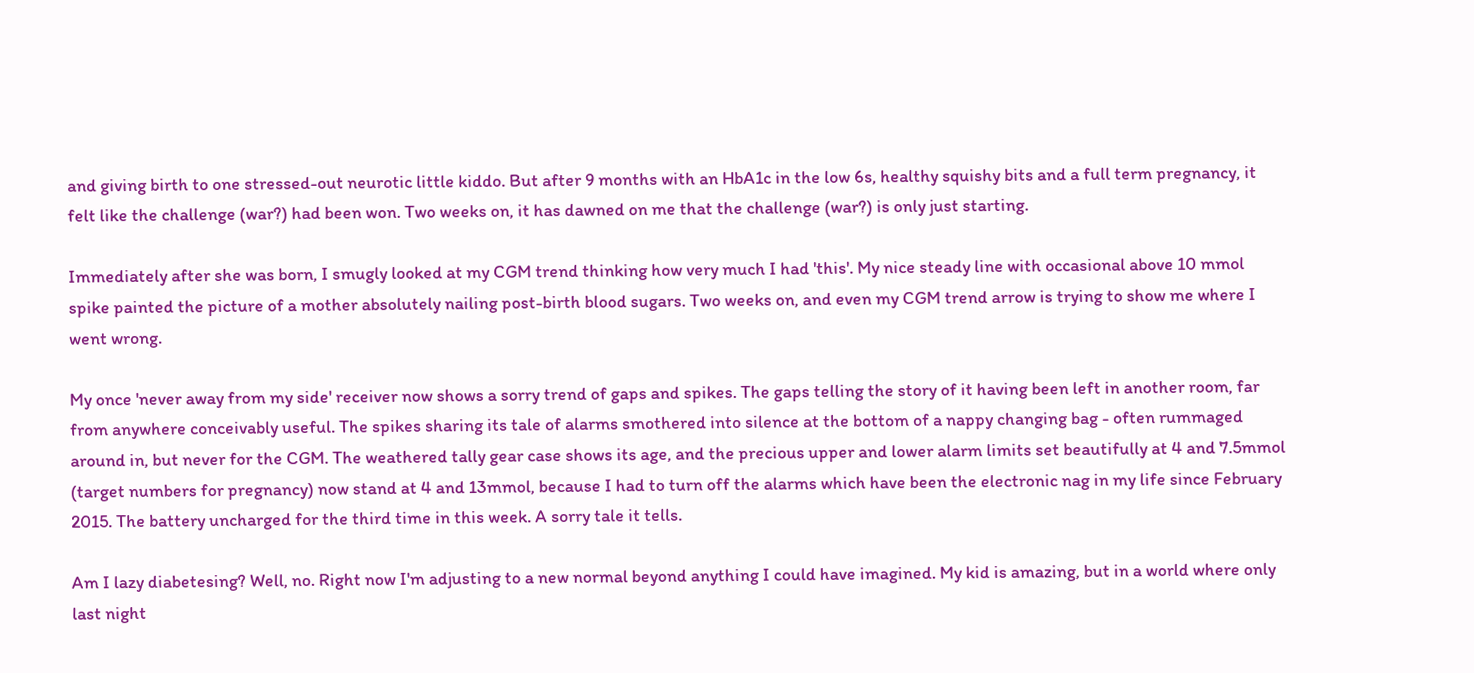and giving birth to one stressed-out neurotic little kiddo. But after 9 months with an HbA1c in the low 6s, healthy squishy bits and a full term pregnancy, it felt like the challenge (war?) had been won. Two weeks on, it has dawned on me that the challenge (war?) is only just starting.

Immediately after she was born, I smugly looked at my CGM trend thinking how very much I had 'this'. My nice steady line with occasional above 10 mmol spike painted the picture of a mother absolutely nailing post-birth blood sugars. Two weeks on, and even my CGM trend arrow is trying to show me where I went wrong.

My once 'never away from my side' receiver now shows a sorry trend of gaps and spikes. The gaps telling the story of it having been left in another room, far from anywhere conceivably useful. The spikes sharing its tale of alarms smothered into silence at the bottom of a nappy changing bag - often rummaged around in, but never for the CGM. The weathered tally gear case shows its age, and the precious upper and lower alarm limits set beautifully at 4 and 7.5mmol (target numbers for pregnancy) now stand at 4 and 13mmol, because I had to turn off the alarms which have been the electronic nag in my life since February 2015. The battery uncharged for the third time in this week. A sorry tale it tells.

Am I lazy diabetesing? Well, no. Right now I'm adjusting to a new normal beyond anything I could have imagined. My kid is amazing, but in a world where only last night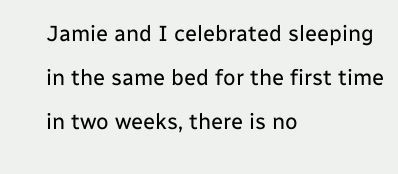Jamie and I celebrated sleeping in the same bed for the first time in two weeks, there is no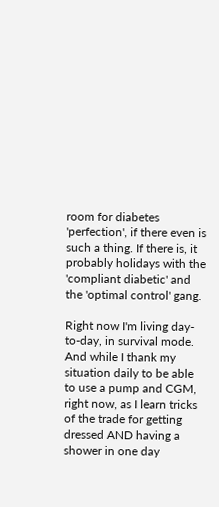room for diabetes 'perfection', if there even is such a thing. If there is, it probably holidays with the 'compliant diabetic' and the 'optimal control' gang.

Right now I'm living day-to-day, in survival mode. And while I thank my situation daily to be able to use a pump and CGM, right now, as I learn tricks of the trade for getting dressed AND having a shower in one day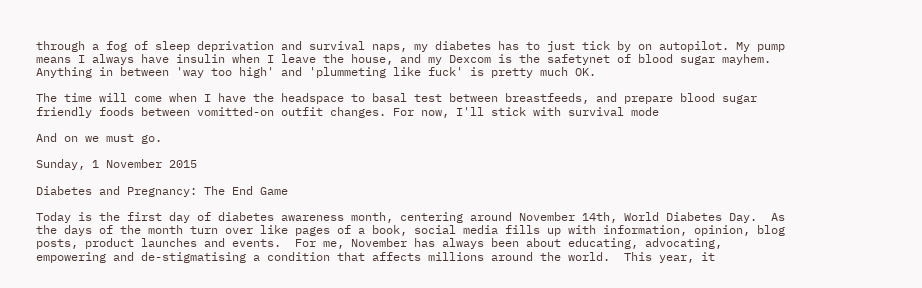through a fog of sleep deprivation and survival naps, my diabetes has to just tick by on autopilot. My pump means I always have insulin when I leave the house, and my Dexcom is the safetynet of blood sugar mayhem. Anything in between 'way too high' and 'plummeting like fuck' is pretty much OK.

The time will come when I have the headspace to basal test between breastfeeds, and prepare blood sugar friendly foods between vomitted-on outfit changes. For now, I'll stick with survival mode

And on we must go.

Sunday, 1 November 2015

Diabetes and Pregnancy: The End Game

Today is the first day of diabetes awareness month, centering around November 14th, World Diabetes Day.  As the days of the month turn over like pages of a book, social media fills up with information, opinion, blog posts, product launches and events.  For me, November has always been about educating, advocating, empowering and de-stigmatising a condition that affects millions around the world.  This year, it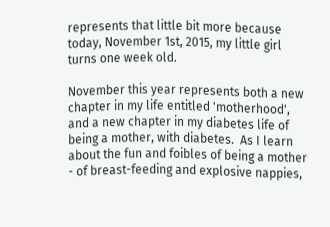represents that little bit more because today, November 1st, 2015, my little girl turns one week old.

November this year represents both a new chapter in my life entitled 'motherhood', and a new chapter in my diabetes life of being a mother, with diabetes.  As I learn about the fun and foibles of being a mother - of breast-feeding and explosive nappies,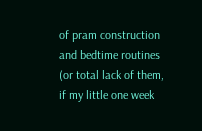of pram construction and bedtime routines (or total lack of them, if my little one week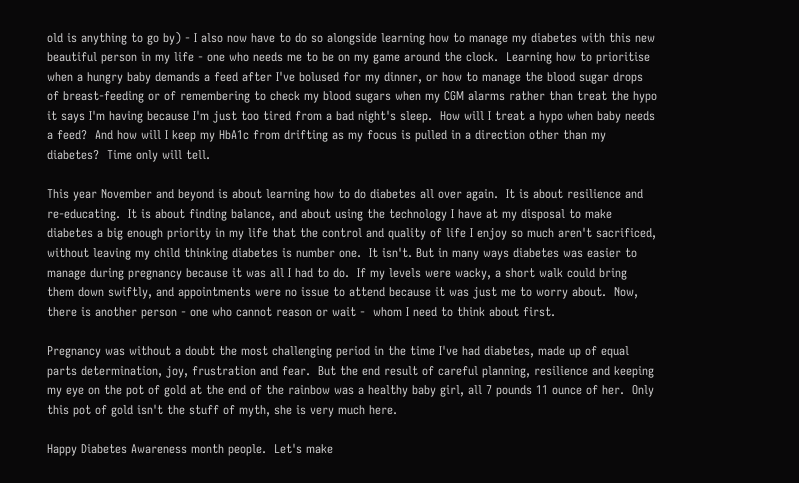old is anything to go by) - I also now have to do so alongside learning how to manage my diabetes with this new beautiful person in my life - one who needs me to be on my game around the clock.  Learning how to prioritise when a hungry baby demands a feed after I've bolused for my dinner, or how to manage the blood sugar drops of breast-feeding or of remembering to check my blood sugars when my CGM alarms rather than treat the hypo it says I'm having because I'm just too tired from a bad night's sleep.  How will I treat a hypo when baby needs a feed?  And how will I keep my HbA1c from drifting as my focus is pulled in a direction other than my diabetes?  Time only will tell.

This year November and beyond is about learning how to do diabetes all over again.  It is about resilience and re-educating.  It is about finding balance, and about using the technology I have at my disposal to make diabetes a big enough priority in my life that the control and quality of life I enjoy so much aren't sacrificed, without leaving my child thinking diabetes is number one.  It isn't. But in many ways diabetes was easier to manage during pregnancy because it was all I had to do.  If my levels were wacky, a short walk could bring them down swiftly, and appointments were no issue to attend because it was just me to worry about.  Now, there is another person - one who cannot reason or wait -  whom I need to think about first.

Pregnancy was without a doubt the most challenging period in the time I've had diabetes, made up of equal parts determination, joy, frustration and fear.  But the end result of careful planning, resilience and keeping my eye on the pot of gold at the end of the rainbow was a healthy baby girl, all 7 pounds 11 ounce of her.  Only this pot of gold isn't the stuff of myth, she is very much here.

Happy Diabetes Awareness month people.  Let's make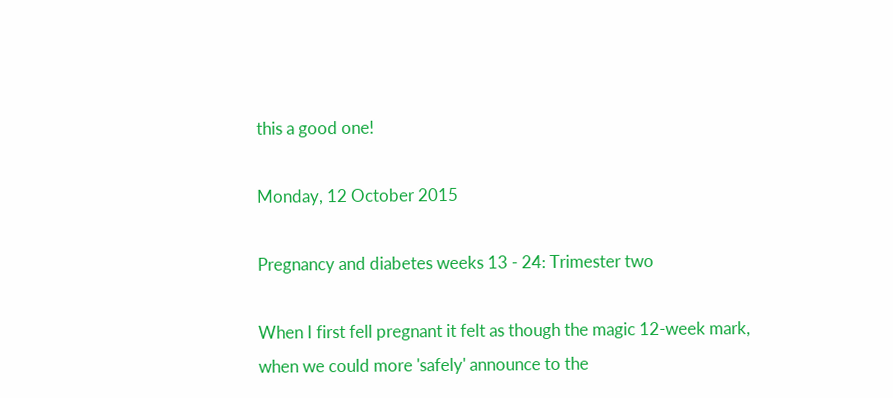this a good one!

Monday, 12 October 2015

Pregnancy and diabetes weeks 13 - 24: Trimester two

When I first fell pregnant it felt as though the magic 12-week mark, when we could more 'safely' announce to the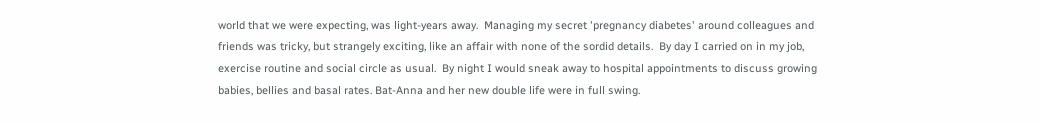world that we were expecting, was light-years away.  Managing my secret 'pregnancy diabetes' around colleagues and friends was tricky, but strangely exciting, like an affair with none of the sordid details.  By day I carried on in my job, exercise routine and social circle as usual.  By night I would sneak away to hospital appointments to discuss growing babies, bellies and basal rates. Bat-Anna and her new double life were in full swing.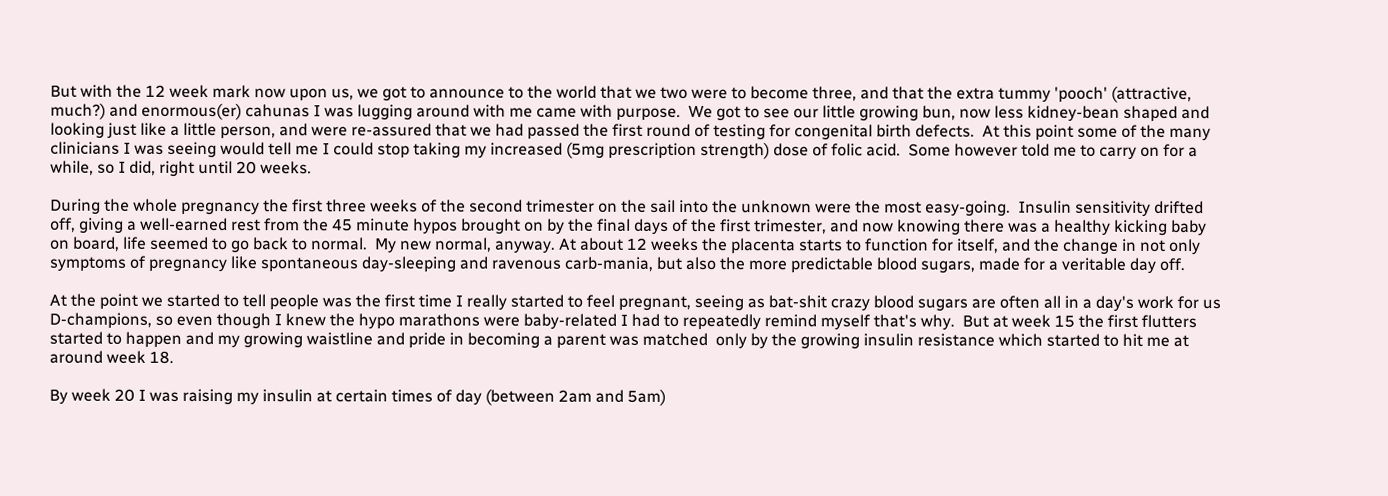But with the 12 week mark now upon us, we got to announce to the world that we two were to become three, and that the extra tummy 'pooch' (attractive, much?) and enormous(er) cahunas I was lugging around with me came with purpose.  We got to see our little growing bun, now less kidney-bean shaped and looking just like a little person, and were re-assured that we had passed the first round of testing for congenital birth defects.  At this point some of the many clinicians I was seeing would tell me I could stop taking my increased (5mg prescription strength) dose of folic acid.  Some however told me to carry on for a while, so I did, right until 20 weeks.

During the whole pregnancy the first three weeks of the second trimester on the sail into the unknown were the most easy-going.  Insulin sensitivity drifted off, giving a well-earned rest from the 45 minute hypos brought on by the final days of the first trimester, and now knowing there was a healthy kicking baby on board, life seemed to go back to normal.  My new normal, anyway. At about 12 weeks the placenta starts to function for itself, and the change in not only symptoms of pregnancy like spontaneous day-sleeping and ravenous carb-mania, but also the more predictable blood sugars, made for a veritable day off.

At the point we started to tell people was the first time I really started to feel pregnant, seeing as bat-shit crazy blood sugars are often all in a day's work for us D-champions, so even though I knew the hypo marathons were baby-related I had to repeatedly remind myself that's why.  But at week 15 the first flutters started to happen and my growing waistline and pride in becoming a parent was matched  only by the growing insulin resistance which started to hit me at around week 18.

By week 20 I was raising my insulin at certain times of day (between 2am and 5am)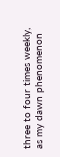three to four times weekly, as my dawn phenomenon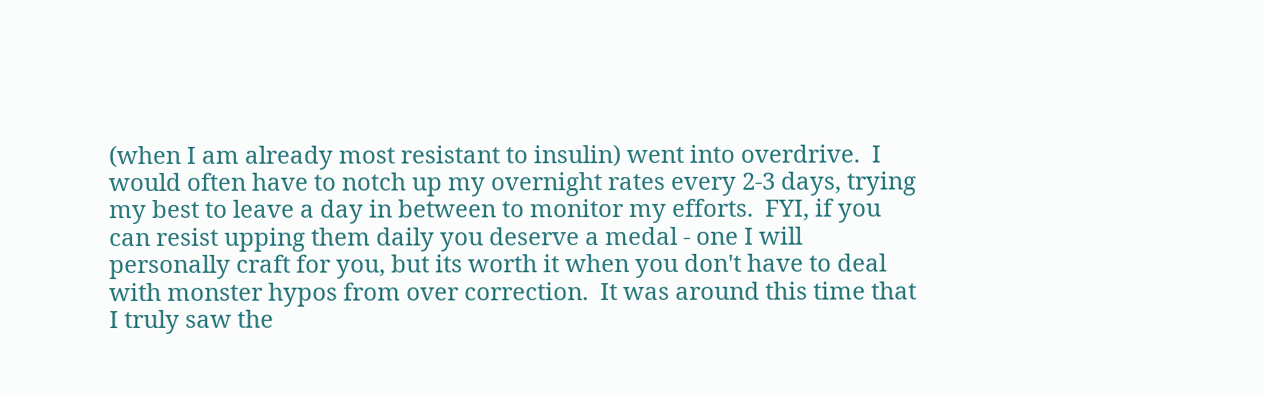(when I am already most resistant to insulin) went into overdrive.  I would often have to notch up my overnight rates every 2-3 days, trying my best to leave a day in between to monitor my efforts.  FYI, if you can resist upping them daily you deserve a medal - one I will personally craft for you, but its worth it when you don't have to deal with monster hypos from over correction.  It was around this time that I truly saw the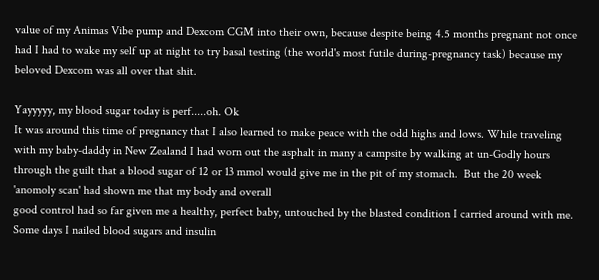value of my Animas Vibe pump and Dexcom CGM into their own, because despite being 4.5 months pregnant not once had I had to wake my self up at night to try basal testing (the world's most futile during-pregnancy task) because my beloved Dexcom was all over that shit.

Yayyyyy, my blood sugar today is perf.....oh. Ok
It was around this time of pregnancy that I also learned to make peace with the odd highs and lows. While traveling with my baby-daddy in New Zealand I had worn out the asphalt in many a campsite by walking at un-Godly hours through the guilt that a blood sugar of 12 or 13 mmol would give me in the pit of my stomach.  But the 20 week 'anomoly scan' had shown me that my body and overall
good control had so far given me a healthy, perfect baby, untouched by the blasted condition I carried around with me.  Some days I nailed blood sugars and insulin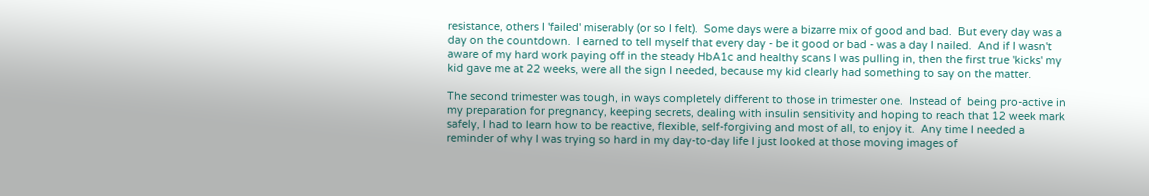resistance, others I 'failed' miserably (or so I felt).  Some days were a bizarre mix of good and bad.  But every day was a day on the countdown.  I earned to tell myself that every day - be it good or bad - was a day I nailed.  And if I wasn't aware of my hard work paying off in the steady HbA1c and healthy scans I was pulling in, then the first true 'kicks' my kid gave me at 22 weeks, were all the sign I needed, because my kid clearly had something to say on the matter.

The second trimester was tough, in ways completely different to those in trimester one.  Instead of  being pro-active in my preparation for pregnancy, keeping secrets, dealing with insulin sensitivity and hoping to reach that 12 week mark safely, I had to learn how to be reactive, flexible, self-forgiving and most of all, to enjoy it.  Any time I needed a reminder of why I was trying so hard in my day-to-day life I just looked at those moving images of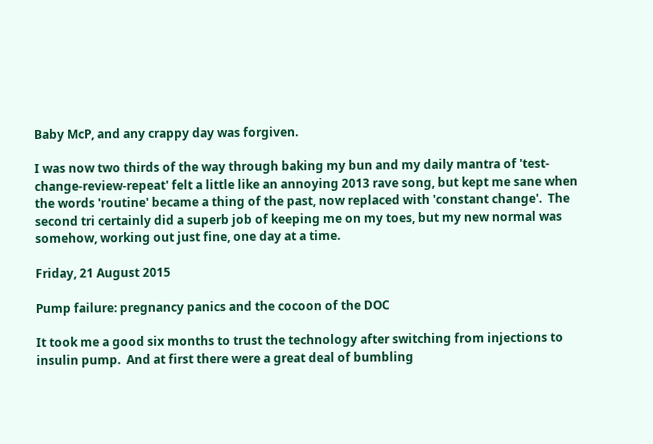Baby McP, and any crappy day was forgiven.

I was now two thirds of the way through baking my bun and my daily mantra of 'test-change-review-repeat' felt a little like an annoying 2013 rave song, but kept me sane when the words 'routine' became a thing of the past, now replaced with 'constant change'.  The second tri certainly did a superb job of keeping me on my toes, but my new normal was somehow, working out just fine, one day at a time.

Friday, 21 August 2015

Pump failure: pregnancy panics and the cocoon of the DOC

It took me a good six months to trust the technology after switching from injections to insulin pump.  And at first there were a great deal of bumbling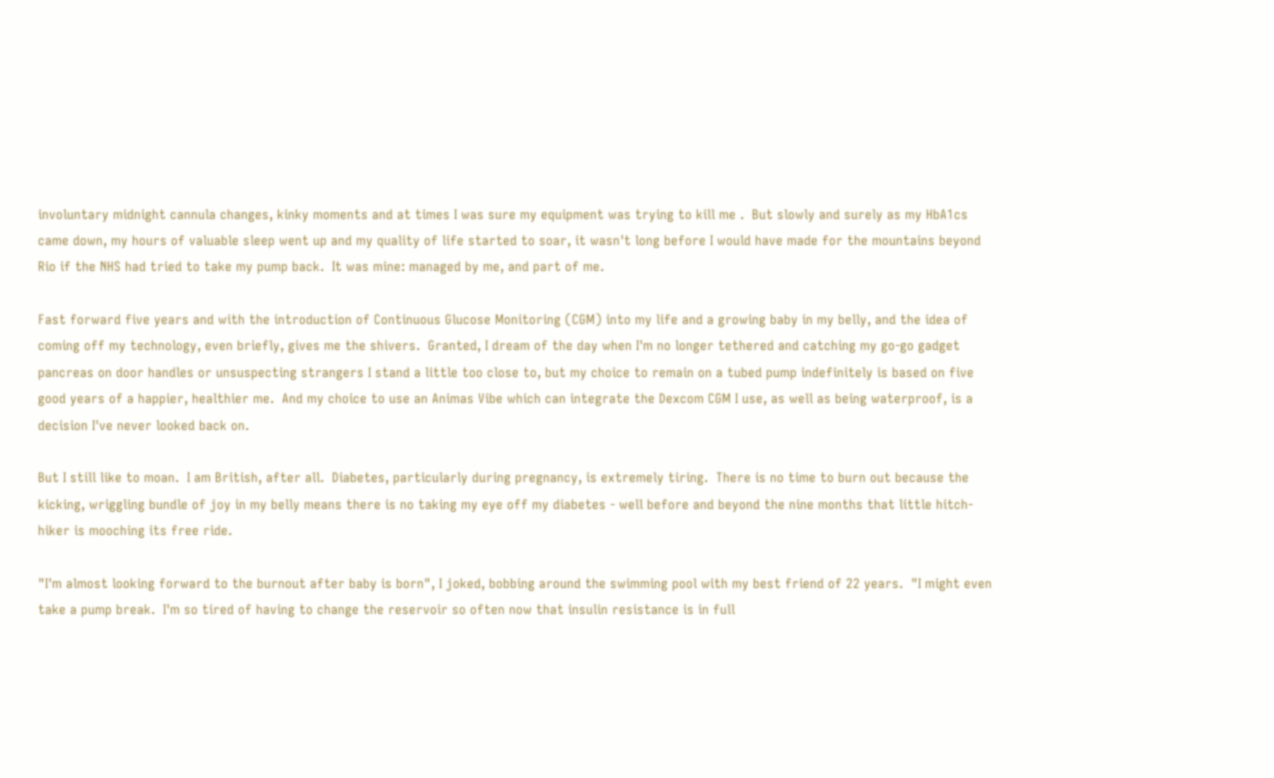involuntary midnight cannula changes, kinky moments and at times I was sure my equipment was trying to kill me .  But slowly and surely as my HbA1cs came down, my hours of valuable sleep went up and my quality of life started to soar, it wasn't long before I would have made for the mountains beyond Rio if the NHS had tried to take my pump back.  It was mine: managed by me, and part of me.

Fast forward five years and with the introduction of Continuous Glucose Monitoring (CGM) into my life and a growing baby in my belly, and the idea of coming off my technology, even briefly, gives me the shivers.  Granted, I dream of the day when I'm no longer tethered and catching my go-go gadget pancreas on door handles or unsuspecting strangers I stand a little too close to, but my choice to remain on a tubed pump indefinitely is based on five good years of a happier, healthier me.  And my choice to use an Animas Vibe which can integrate the Dexcom CGM I use, as well as being waterproof, is a decision I've never looked back on.

But I still like to moan.  I am British, after all.  Diabetes, particularly during pregnancy, is extremely tiring.  There is no time to burn out because the kicking, wriggling bundle of joy in my belly means there is no taking my eye off my diabetes - well before and beyond the nine months that little hitch-hiker is mooching its free ride.

"I'm almost looking forward to the burnout after baby is born", I joked, bobbing around the swimming pool with my best friend of 22 years.  "I might even take a pump break.  I'm so tired of having to change the reservoir so often now that insulin resistance is in full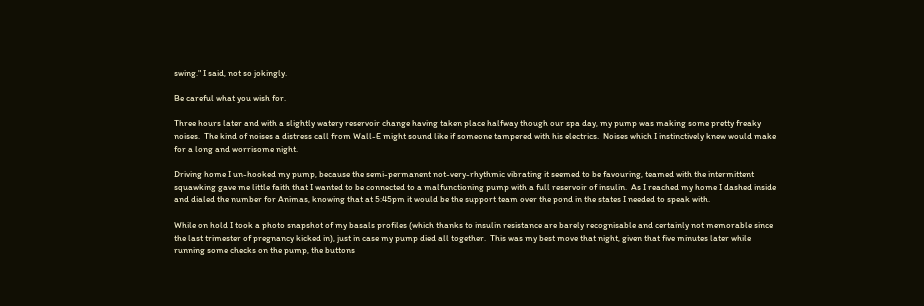swing." I said, not so jokingly.

Be careful what you wish for.

Three hours later and with a slightly watery reservoir change having taken place halfway though our spa day, my pump was making some pretty freaky noises.  The kind of noises a distress call from Wall-E might sound like if someone tampered with his electrics.  Noises which I instinctively knew would make for a long and worrisome night.

Driving home I un-hooked my pump, because the semi-permanent not-very-rhythmic vibrating it seemed to be favouring, teamed with the intermittent squawking gave me little faith that I wanted to be connected to a malfunctioning pump with a full reservoir of insulin.  As I reached my home I dashed inside and dialed the number for Animas, knowing that at 5:45pm it would be the support team over the pond in the states I needed to speak with.

While on hold I took a photo snapshot of my basals profiles (which thanks to insulin resistance are barely recognisable and certainly not memorable since the last trimester of pregnancy kicked in), just in case my pump died all together.  This was my best move that night, given that five minutes later while running some checks on the pump, the buttons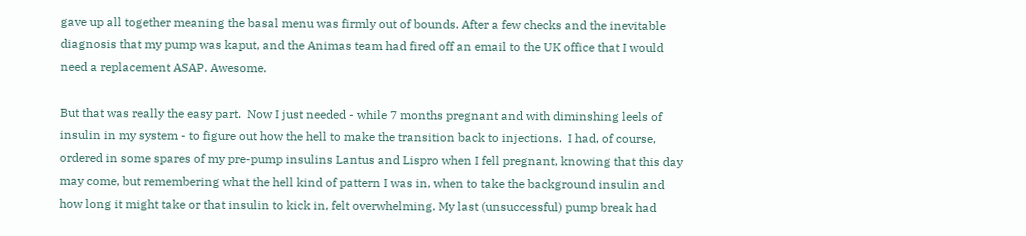gave up all together meaning the basal menu was firmly out of bounds. After a few checks and the inevitable diagnosis that my pump was kaput, and the Animas team had fired off an email to the UK office that I would need a replacement ASAP. Awesome.

But that was really the easy part.  Now I just needed - while 7 months pregnant and with diminshing leels of insulin in my system - to figure out how the hell to make the transition back to injections.  I had, of course, ordered in some spares of my pre-pump insulins Lantus and Lispro when I fell pregnant, knowing that this day may come, but remembering what the hell kind of pattern I was in, when to take the background insulin and how long it might take or that insulin to kick in, felt overwhelming. My last (unsuccessful) pump break had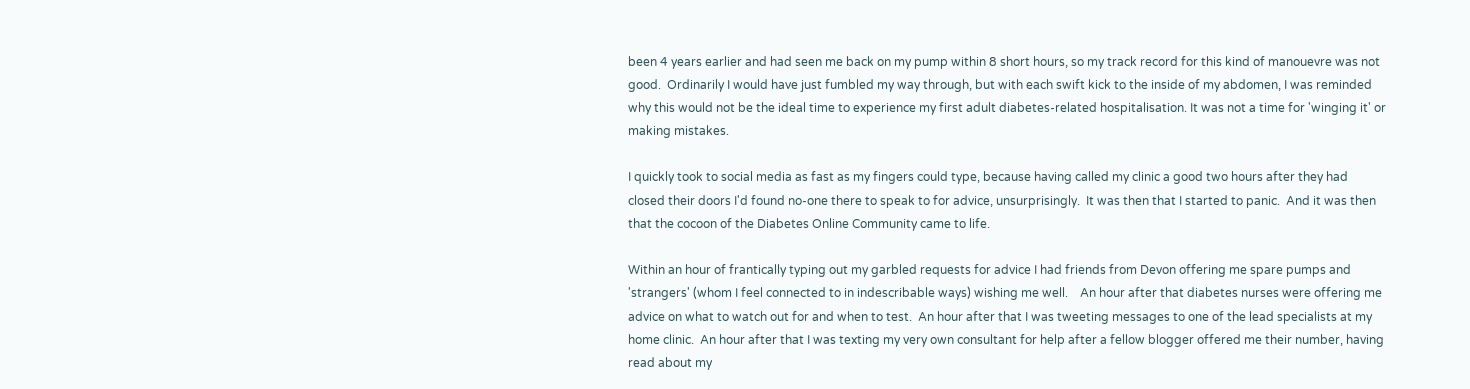been 4 years earlier and had seen me back on my pump within 8 short hours, so my track record for this kind of manouevre was not good.  Ordinarily I would have just fumbled my way through, but with each swift kick to the inside of my abdomen, I was reminded why this would not be the ideal time to experience my first adult diabetes-related hospitalisation. It was not a time for 'winging it' or making mistakes.

I quickly took to social media as fast as my fingers could type, because having called my clinic a good two hours after they had closed their doors I'd found no-one there to speak to for advice, unsurprisingly.  It was then that I started to panic.  And it was then that the cocoon of the Diabetes Online Community came to life.

Within an hour of frantically typing out my garbled requests for advice I had friends from Devon offering me spare pumps and 'strangers' (whom I feel connected to in indescribable ways) wishing me well.    An hour after that diabetes nurses were offering me advice on what to watch out for and when to test.  An hour after that I was tweeting messages to one of the lead specialists at my home clinic.  An hour after that I was texting my very own consultant for help after a fellow blogger offered me their number, having read about my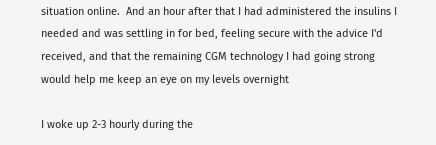situation online.  And an hour after that I had administered the insulins I needed and was settling in for bed, feeling secure with the advice I'd received, and that the remaining CGM technology I had going strong would help me keep an eye on my levels overnight

I woke up 2-3 hourly during the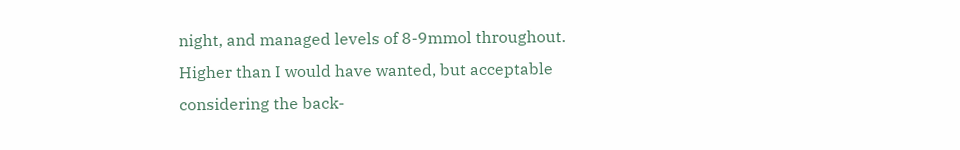night, and managed levels of 8-9mmol throughout.  Higher than I would have wanted, but acceptable considering the back-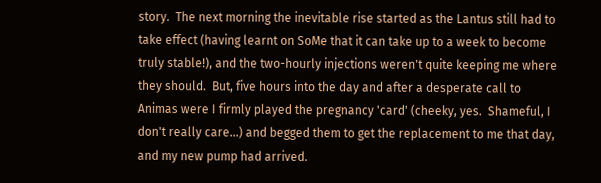story.  The next morning the inevitable rise started as the Lantus still had to take effect (having learnt on SoMe that it can take up to a week to become truly stable!), and the two-hourly injections weren't quite keeping me where they should.  But, five hours into the day and after a desperate call to Animas were I firmly played the pregnancy 'card' (cheeky, yes.  Shameful, I don't really care...) and begged them to get the replacement to me that day, and my new pump had arrived.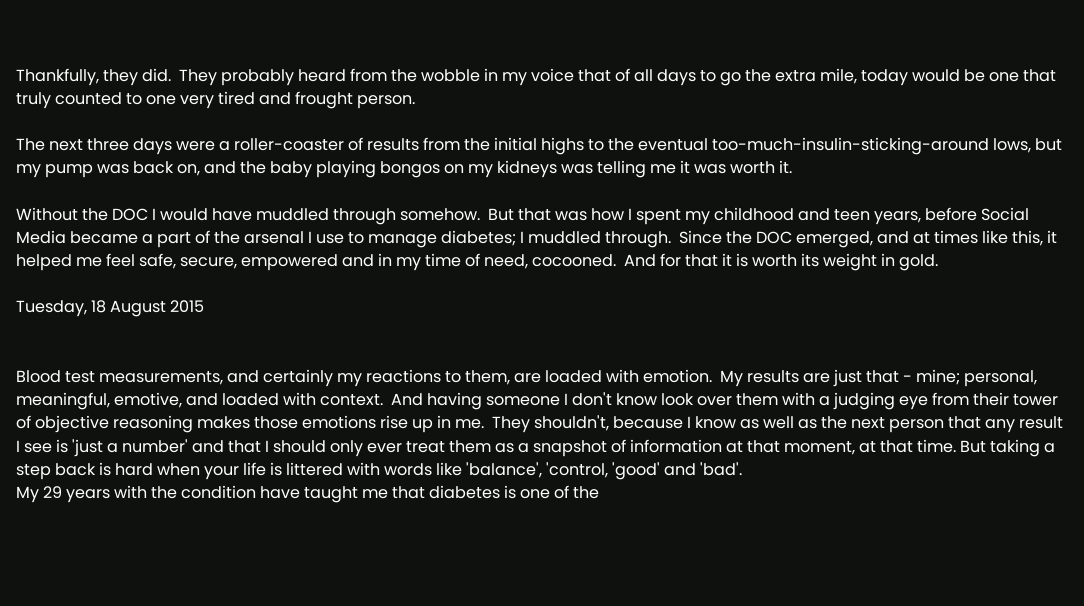Thankfully, they did.  They probably heard from the wobble in my voice that of all days to go the extra mile, today would be one that truly counted to one very tired and frought person.

The next three days were a roller-coaster of results from the initial highs to the eventual too-much-insulin-sticking-around lows, but my pump was back on, and the baby playing bongos on my kidneys was telling me it was worth it.

Without the DOC I would have muddled through somehow.  But that was how I spent my childhood and teen years, before Social Media became a part of the arsenal I use to manage diabetes; I muddled through.  Since the DOC emerged, and at times like this, it helped me feel safe, secure, empowered and in my time of need, cocooned.  And for that it is worth its weight in gold.

Tuesday, 18 August 2015


Blood test measurements, and certainly my reactions to them, are loaded with emotion.  My results are just that - mine; personal, meaningful, emotive, and loaded with context.  And having someone I don't know look over them with a judging eye from their tower of objective reasoning makes those emotions rise up in me.  They shouldn't, because I know as well as the next person that any result I see is 'just a number' and that I should only ever treat them as a snapshot of information at that moment, at that time. But taking a step back is hard when your life is littered with words like 'balance', 'control, 'good' and 'bad'.
My 29 years with the condition have taught me that diabetes is one of the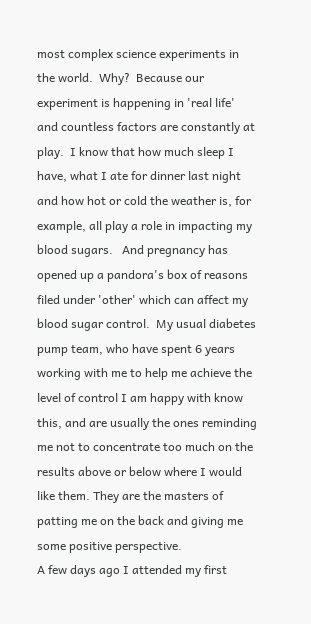most complex science experiments in the world.  Why?  Because our experiment is happening in 'real life' and countless factors are constantly at play.  I know that how much sleep I have, what I ate for dinner last night and how hot or cold the weather is, for example, all play a role in impacting my blood sugars.   And pregnancy has opened up a pandora's box of reasons filed under 'other' which can affect my blood sugar control.  My usual diabetes pump team, who have spent 6 years working with me to help me achieve the level of control I am happy with know this, and are usually the ones reminding me not to concentrate too much on the results above or below where I would like them. They are the masters of patting me on the back and giving me some positive perspective.
A few days ago I attended my first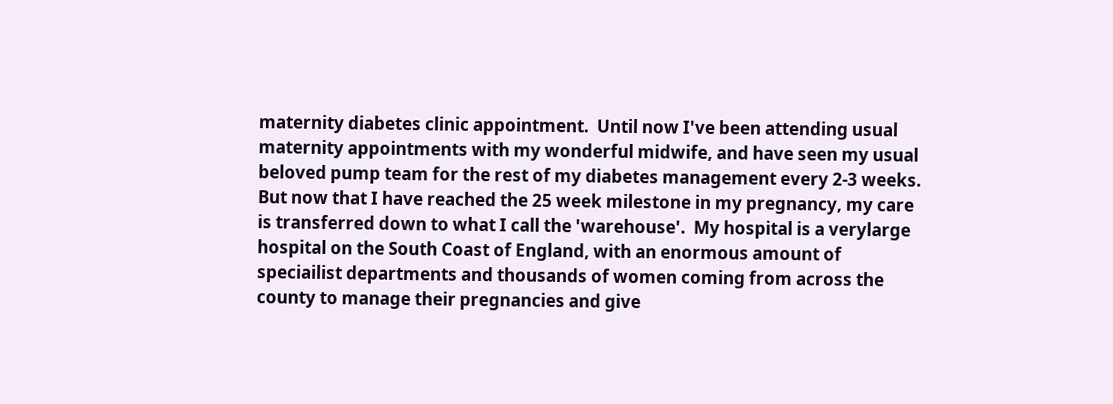maternity diabetes clinic appointment.  Until now I've been attending usual maternity appointments with my wonderful midwife, and have seen my usual beloved pump team for the rest of my diabetes management every 2-3 weeks.  But now that I have reached the 25 week milestone in my pregnancy, my care is transferred down to what I call the 'warehouse'.  My hospital is a verylarge hospital on the South Coast of England, with an enormous amount of speciailist departments and thousands of women coming from across the county to manage their pregnancies and give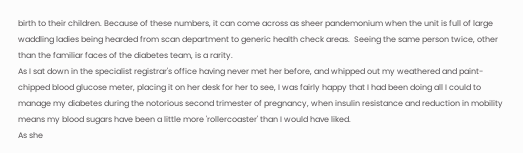birth to their children. Because of these numbers, it can come across as sheer pandemonium when the unit is full of large waddling ladies being hearded from scan department to generic health check areas.  Seeing the same person twice, other than the familiar faces of the diabetes team, is a rarity.
As I sat down in the specialist registrar's office having never met her before, and whipped out my weathered and paint-chipped blood glucose meter, placing it on her desk for her to see, I was fairly happy that I had been doing all I could to manage my diabetes during the notorious second trimester of pregnancy, when insulin resistance and reduction in mobility means my blood sugars have been a little more 'rollercoaster' than I would have liked.
As she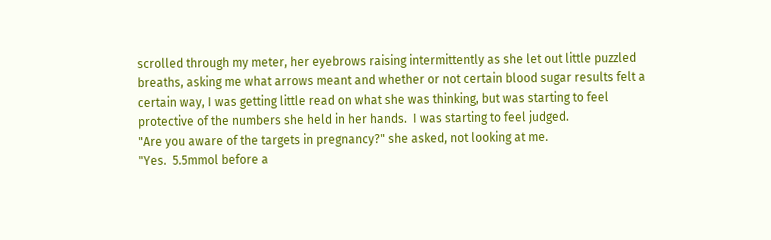scrolled through my meter, her eyebrows raising intermittently as she let out little puzzled breaths, asking me what arrows meant and whether or not certain blood sugar results felt a certain way, I was getting little read on what she was thinking, but was starting to feel protective of the numbers she held in her hands.  I was starting to feel judged.
"Are you aware of the targets in pregnancy?" she asked, not looking at me.
"Yes.  5.5mmol before a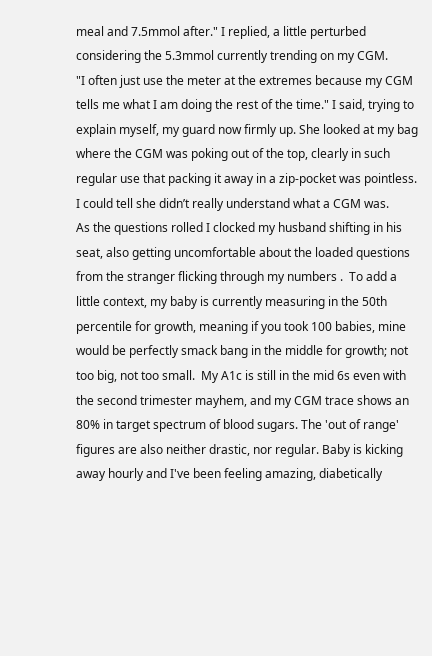meal and 7.5mmol after." I replied, a little perturbed considering the 5.3mmol currently trending on my CGM.
"I often just use the meter at the extremes because my CGM tells me what I am doing the rest of the time." I said, trying to explain myself, my guard now firmly up. She looked at my bag where the CGM was poking out of the top, clearly in such regular use that packing it away in a zip-pocket was pointless.  I could tell she didn’t really understand what a CGM was.
As the questions rolled I clocked my husband shifting in his seat, also getting uncomfortable about the loaded questions from the stranger flicking through my numbers .  To add a little context, my baby is currently measuring in the 50th percentile for growth, meaning if you took 100 babies, mine would be perfectly smack bang in the middle for growth; not too big, not too small.  My A1c is still in the mid 6s even with the second trimester mayhem, and my CGM trace shows an 80% in target spectrum of blood sugars. The 'out of range' figures are also neither drastic, nor regular. Baby is kicking away hourly and I've been feeling amazing, diabetically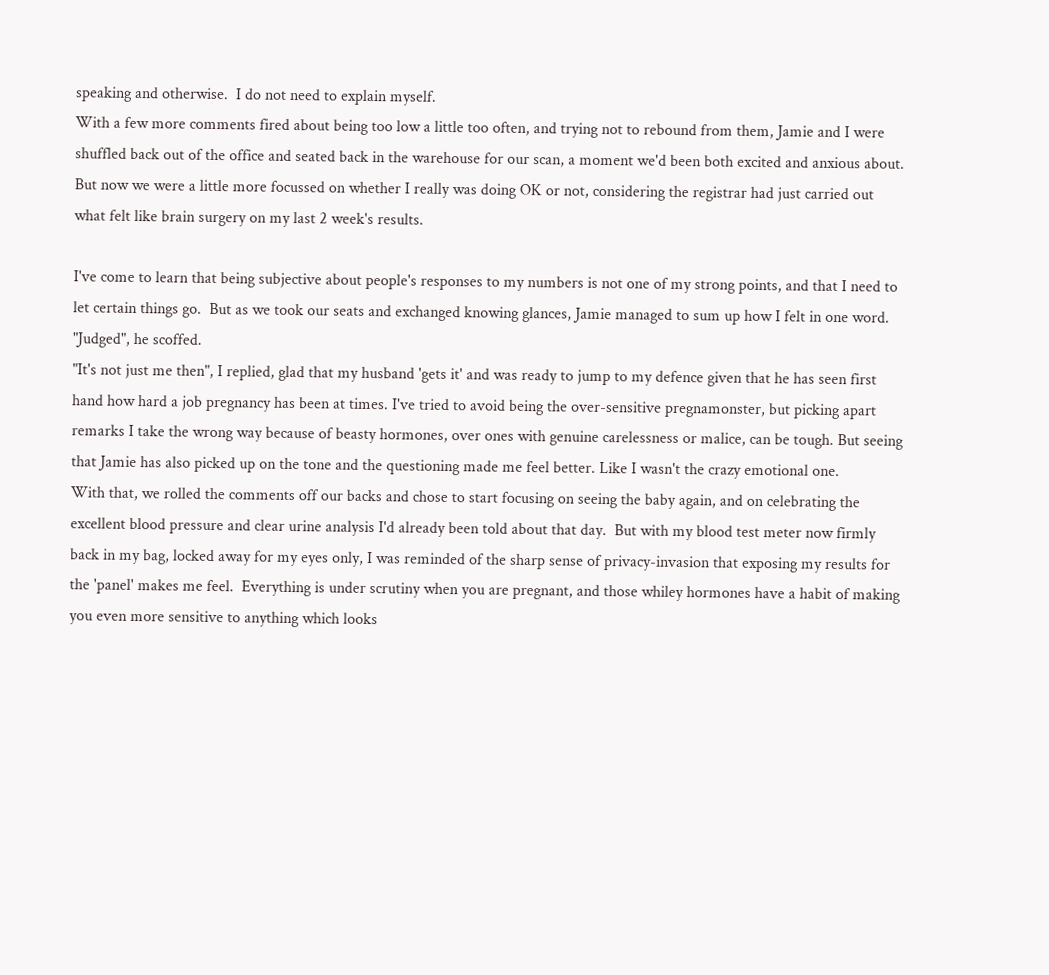speaking and otherwise.  I do not need to explain myself.
With a few more comments fired about being too low a little too often, and trying not to rebound from them, Jamie and I were shuffled back out of the office and seated back in the warehouse for our scan, a moment we'd been both excited and anxious about.  But now we were a little more focussed on whether I really was doing OK or not, considering the registrar had just carried out what felt like brain surgery on my last 2 week's results.

I've come to learn that being subjective about people's responses to my numbers is not one of my strong points, and that I need to let certain things go.  But as we took our seats and exchanged knowing glances, Jamie managed to sum up how I felt in one word.
"Judged", he scoffed.
"It's not just me then", I replied, glad that my husband 'gets it' and was ready to jump to my defence given that he has seen first hand how hard a job pregnancy has been at times. I've tried to avoid being the over-sensitive pregnamonster, but picking apart remarks I take the wrong way because of beasty hormones, over ones with genuine carelessness or malice, can be tough. But seeing that Jamie has also picked up on the tone and the questioning made me feel better. Like I wasn't the crazy emotional one.
With that, we rolled the comments off our backs and chose to start focusing on seeing the baby again, and on celebrating the excellent blood pressure and clear urine analysis I'd already been told about that day.  But with my blood test meter now firmly back in my bag, locked away for my eyes only, I was reminded of the sharp sense of privacy-invasion that exposing my results for the 'panel' makes me feel.  Everything is under scrutiny when you are pregnant, and those whiley hormones have a habit of making you even more sensitive to anything which looks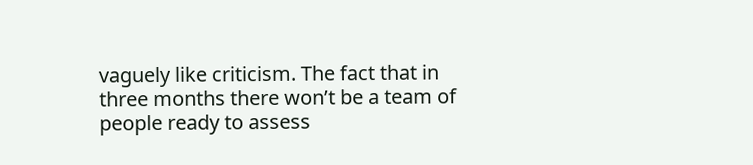vaguely like criticism. The fact that in three months there won’t be a team of people ready to assess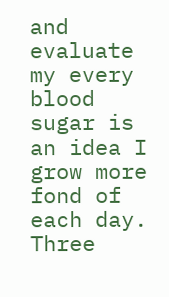and evaluate my every blood sugar is an idea I grow more fond of each day.
Three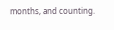months, and counting.